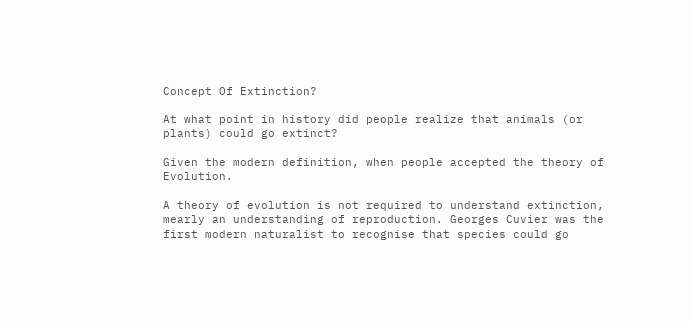Concept Of Extinction?

At what point in history did people realize that animals (or plants) could go extinct?

Given the modern definition, when people accepted the theory of Evolution.

A theory of evolution is not required to understand extinction, mearly an understanding of reproduction. Georges Cuvier was the first modern naturalist to recognise that species could go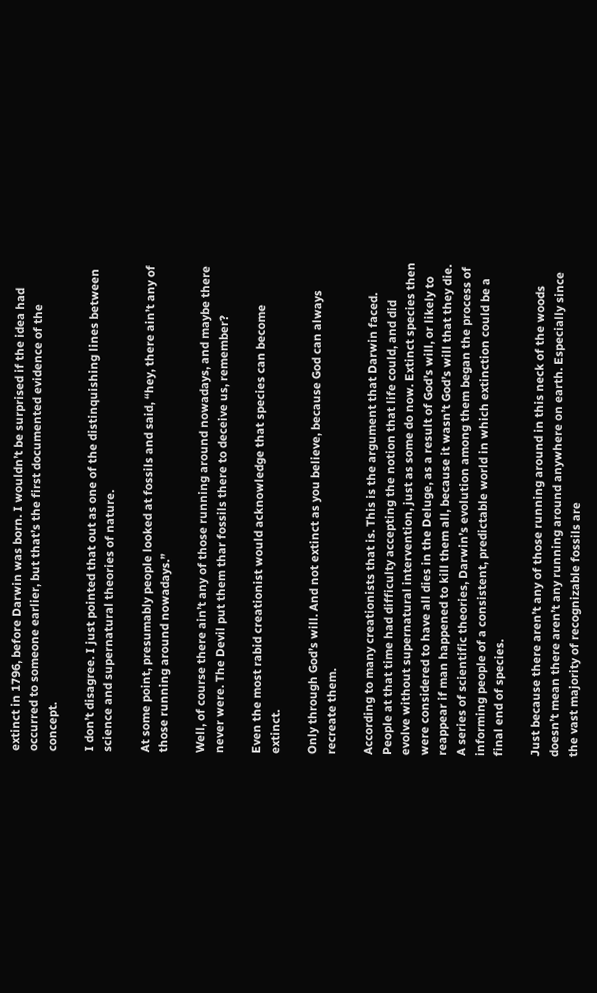extinct in 1796, before Darwin was born. I wouldn’t be surprised if the idea had occurred to someone earlier, but that’s the first documented evidence of the concept.

I don’t disagree. I just pointed that out as one of the distinquishing lines between science and supernatural theories of nature.

At some point, presumably people looked at fossils and said, “hey, there ain’t any of those running around nowadays.”

Well, of course there ain’t any of those running around nowadays, and maybe there never were. The Devil put them thar fossils there to deceive us, remember?

Even the most rabid creationist would acknowledge that species can become extinct.

Only through God’s will. And not extinct as you believe, because God can always recreate them.

According to many creationists that is. This is the argument that Darwin faced. People at that time had difficulty accepting the notion that life could, and did evolve without supernatural intervention, just as some do now. Extinct species then were considered to have all dies in the Deluge, as a result of God’s will, or likely to reappear if man happened to kill them all, because it wasn’t God’s will that they die. A series of scientific theories, Darwin’s evolution among them began the process of informing people of a consistent, predictable world in which extinction could be a final end of species.

Just because there aren’t any of those running around in this neck of the woods doesn’t mean there aren’t any running around anywhere on earth. Especially since the vast majority of recognizable fossils are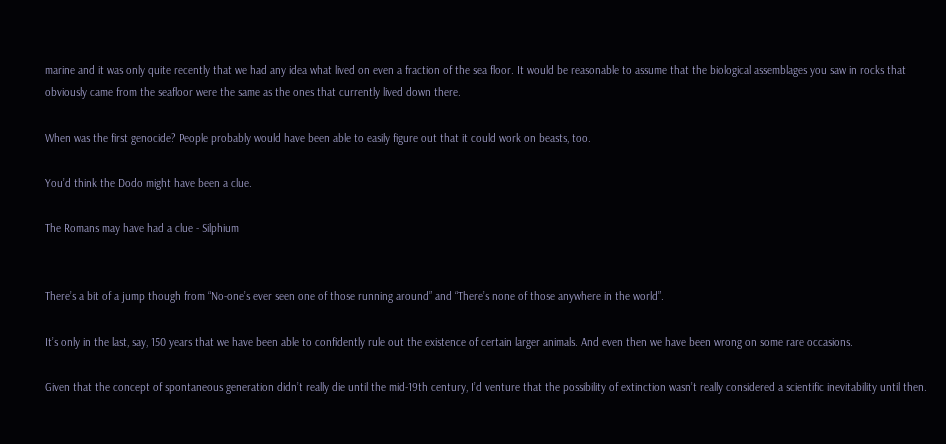marine and it was only quite recently that we had any idea what lived on even a fraction of the sea floor. It would be reasonable to assume that the biological assemblages you saw in rocks that obviously came from the seafloor were the same as the ones that currently lived down there.

When was the first genocide? People probably would have been able to easily figure out that it could work on beasts, too.

You’d think the Dodo might have been a clue.

The Romans may have had a clue - Silphium


There’s a bit of a jump though from “No-one’s ever seen one of those running around” and “There’s none of those anywhere in the world”.

It’s only in the last, say, 150 years that we have been able to confidently rule out the existence of certain larger animals. And even then we have been wrong on some rare occasions.

Given that the concept of spontaneous generation didn’t really die until the mid-19th century, I’d venture that the possibility of extinction wasn’t really considered a scientific inevitability until then.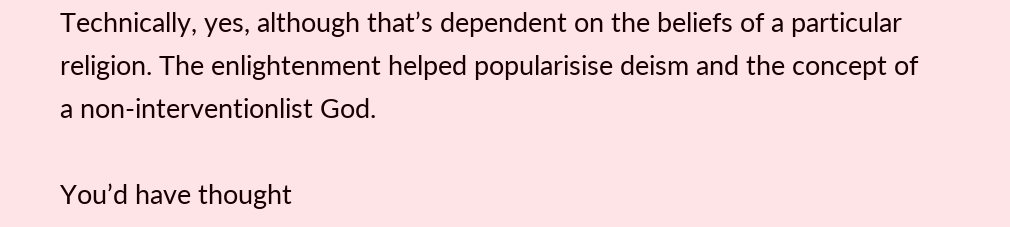Technically, yes, although that’s dependent on the beliefs of a particular religion. The enlightenment helped popularisise deism and the concept of a non-interventionlist God.

You’d have thought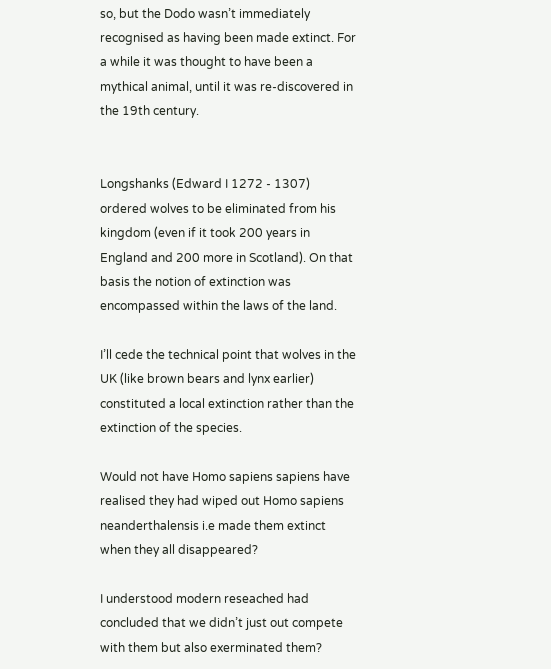so, but the Dodo wasn’t immediately recognised as having been made extinct. For a while it was thought to have been a mythical animal, until it was re-discovered in the 19th century.


Longshanks (Edward I 1272 - 1307) ordered wolves to be eliminated from his kingdom (even if it took 200 years in England and 200 more in Scotland). On that basis the notion of extinction was encompassed within the laws of the land.

I’ll cede the technical point that wolves in the UK (like brown bears and lynx earlier) constituted a local extinction rather than the extinction of the species.

Would not have Homo sapiens sapiens have realised they had wiped out Homo sapiens neanderthalensis i.e made them extinct when they all disappeared?

I understood modern reseached had concluded that we didn’t just out compete with them but also exerminated them?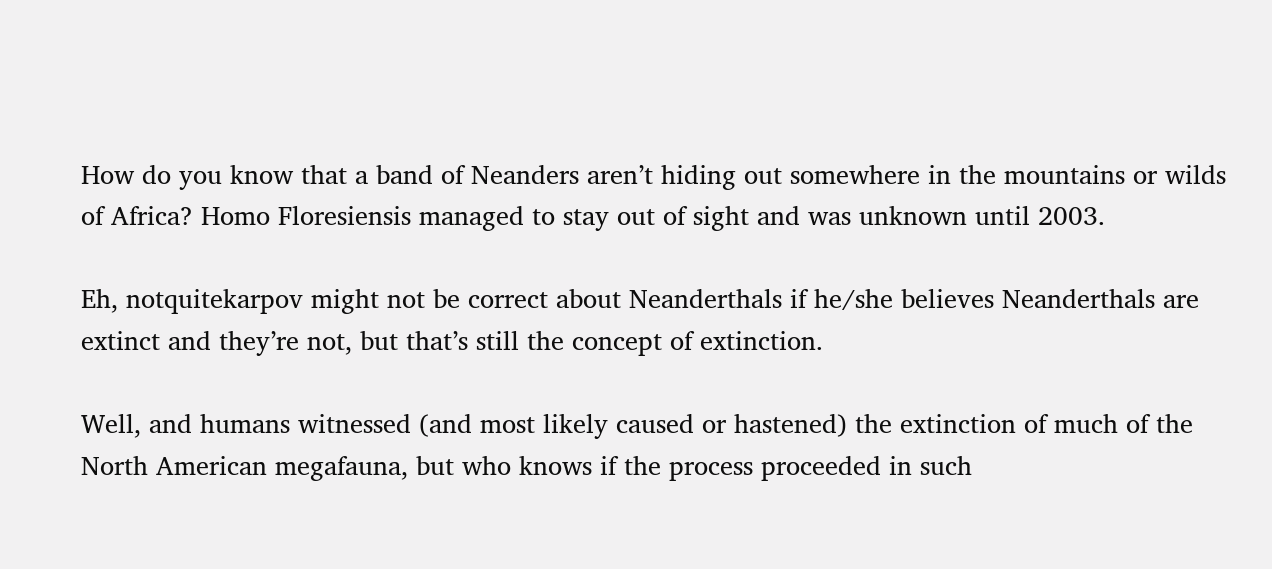How do you know that a band of Neanders aren’t hiding out somewhere in the mountains or wilds of Africa? Homo Floresiensis managed to stay out of sight and was unknown until 2003.

Eh, notquitekarpov might not be correct about Neanderthals if he/she believes Neanderthals are extinct and they’re not, but that’s still the concept of extinction.

Well, and humans witnessed (and most likely caused or hastened) the extinction of much of the North American megafauna, but who knows if the process proceeded in such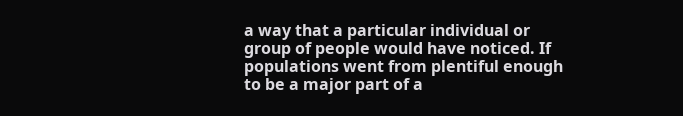a way that a particular individual or group of people would have noticed. If populations went from plentiful enough to be a major part of a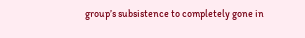group’s subsistence to completely gone in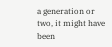a generation or two, it might have been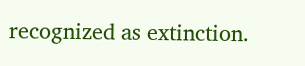recognized as extinction.